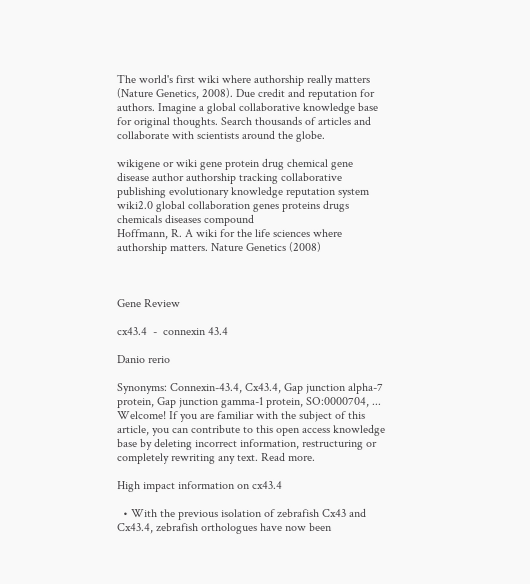The world's first wiki where authorship really matters (Nature Genetics, 2008). Due credit and reputation for authors. Imagine a global collaborative knowledge base for original thoughts. Search thousands of articles and collaborate with scientists around the globe.

wikigene or wiki gene protein drug chemical gene disease author authorship tracking collaborative publishing evolutionary knowledge reputation system wiki2.0 global collaboration genes proteins drugs chemicals diseases compound
Hoffmann, R. A wiki for the life sciences where authorship matters. Nature Genetics (2008)



Gene Review

cx43.4  -  connexin 43.4

Danio rerio

Synonyms: Connexin-43.4, Cx43.4, Gap junction alpha-7 protein, Gap junction gamma-1 protein, SO:0000704, ...
Welcome! If you are familiar with the subject of this article, you can contribute to this open access knowledge base by deleting incorrect information, restructuring or completely rewriting any text. Read more.

High impact information on cx43.4

  • With the previous isolation of zebrafish Cx43 and Cx43.4, zebrafish orthologues have now been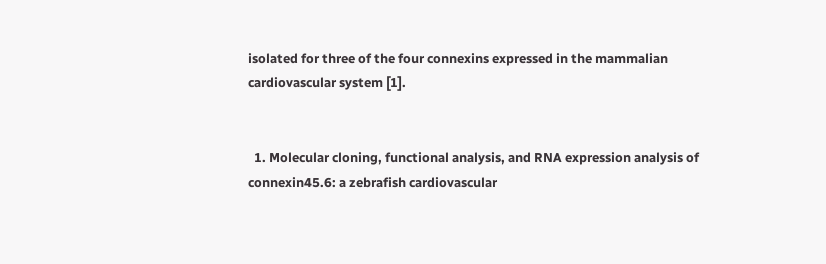isolated for three of the four connexins expressed in the mammalian cardiovascular system [1].


  1. Molecular cloning, functional analysis, and RNA expression analysis of connexin45.6: a zebrafish cardiovascular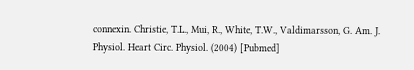connexin. Christie, T.L., Mui, R., White, T.W., Valdimarsson, G. Am. J. Physiol. Heart Circ. Physiol. (2004) [Pubmed]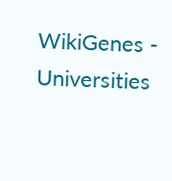WikiGenes - Universities